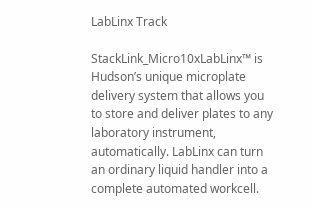LabLinx Track

StackLink_Micro10xLabLinx™ is Hudson’s unique microplate delivery system that allows you to store and deliver plates to any laboratory instrument, automatically. LabLinx can turn an ordinary liquid handler into a complete automated workcell.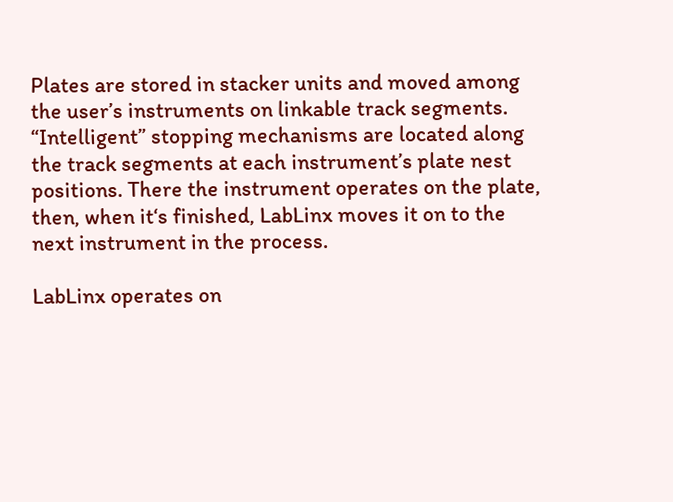Plates are stored in stacker units and moved among the user’s instruments on linkable track segments. “Intelligent” stopping mechanisms are located along the track segments at each instrument’s plate nest positions. There the instrument operates on the plate, then, when it‘s finished, LabLinx moves it on to the next instrument in the process.

LabLinx operates on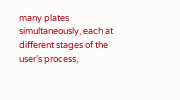many plates simultaneously, each at different stages of the user’s process,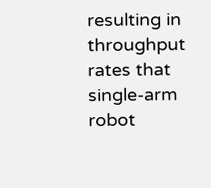resulting in throughput rates that single-arm robot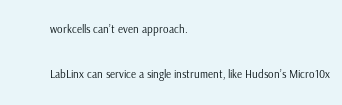workcells can’t even approach.

LabLinx can service a single instrument, like Hudson’s Micro10x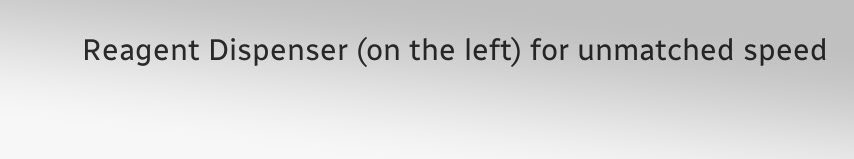Reagent Dispenser (on the left) for unmatched speed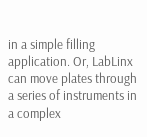in a simple filling application. Or, LabLinx can move plates through a series of instruments in a complex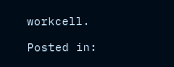workcell.

Posted in: